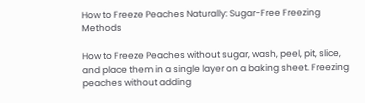How to Freeze Peaches Naturally: Sugar-Free Freezing Methods

How to Freeze Peaches without sugar, wash, peel, pit, slice, and place them in a single layer on a baking sheet. Freezing peaches without adding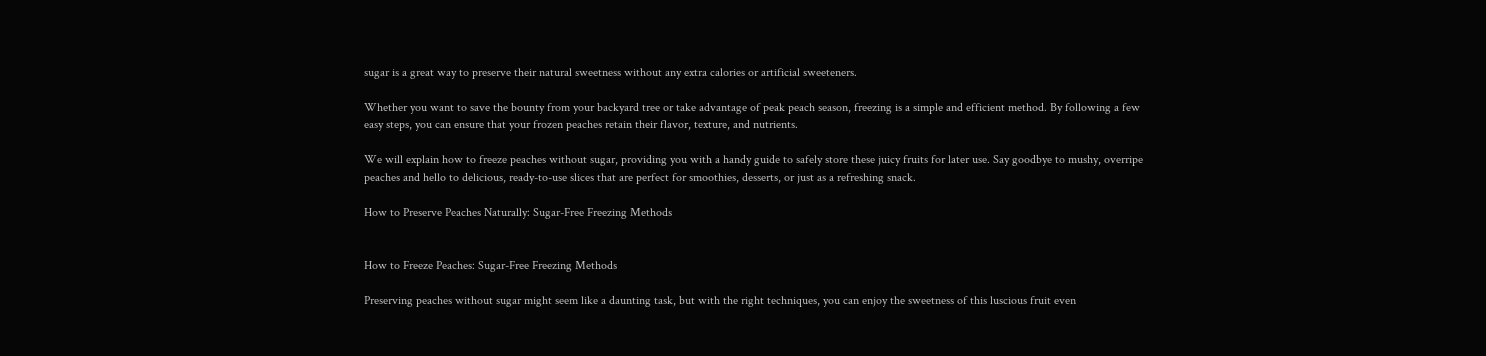sugar is a great way to preserve their natural sweetness without any extra calories or artificial sweeteners.

Whether you want to save the bounty from your backyard tree or take advantage of peak peach season, freezing is a simple and efficient method. By following a few easy steps, you can ensure that your frozen peaches retain their flavor, texture, and nutrients.

We will explain how to freeze peaches without sugar, providing you with a handy guide to safely store these juicy fruits for later use. Say goodbye to mushy, overripe peaches and hello to delicious, ready-to-use slices that are perfect for smoothies, desserts, or just as a refreshing snack.

How to Preserve Peaches Naturally: Sugar-Free Freezing Methods


How to Freeze Peaches: Sugar-Free Freezing Methods

Preserving peaches without sugar might seem like a daunting task, but with the right techniques, you can enjoy the sweetness of this luscious fruit even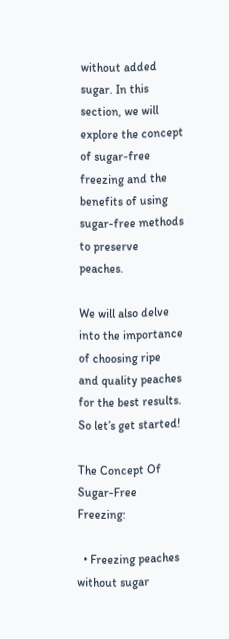without added sugar. In this section, we will explore the concept of sugar-free freezing and the benefits of using sugar-free methods to preserve peaches.

We will also delve into the importance of choosing ripe and quality peaches for the best results. So let’s get started!

The Concept Of Sugar-Free Freezing:

  • Freezing peaches without sugar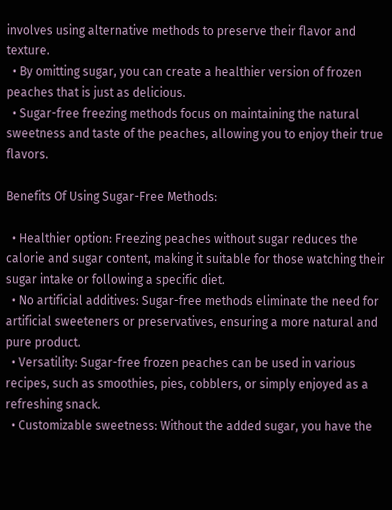involves using alternative methods to preserve their flavor and texture.
  • By omitting sugar, you can create a healthier version of frozen peaches that is just as delicious.
  • Sugar-free freezing methods focus on maintaining the natural sweetness and taste of the peaches, allowing you to enjoy their true flavors.

Benefits Of Using Sugar-Free Methods:

  • Healthier option: Freezing peaches without sugar reduces the calorie and sugar content, making it suitable for those watching their sugar intake or following a specific diet.
  • No artificial additives: Sugar-free methods eliminate the need for artificial sweeteners or preservatives, ensuring a more natural and pure product.
  • Versatility: Sugar-free frozen peaches can be used in various recipes, such as smoothies, pies, cobblers, or simply enjoyed as a refreshing snack.
  • Customizable sweetness: Without the added sugar, you have the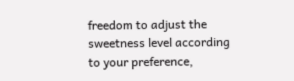freedom to adjust the sweetness level according to your preference,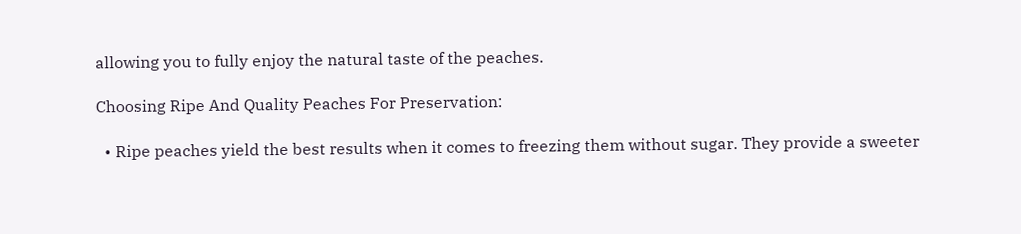allowing you to fully enjoy the natural taste of the peaches.

Choosing Ripe And Quality Peaches For Preservation:

  • Ripe peaches yield the best results when it comes to freezing them without sugar. They provide a sweeter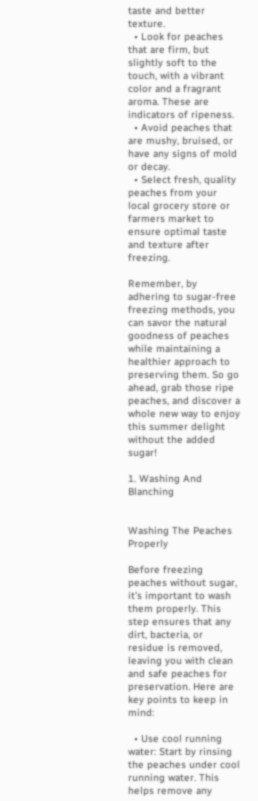taste and better texture.
  • Look for peaches that are firm, but slightly soft to the touch, with a vibrant color and a fragrant aroma. These are indicators of ripeness.
  • Avoid peaches that are mushy, bruised, or have any signs of mold or decay.
  • Select fresh, quality peaches from your local grocery store or farmers market to ensure optimal taste and texture after freezing.

Remember, by adhering to sugar-free freezing methods, you can savor the natural goodness of peaches while maintaining a healthier approach to preserving them. So go ahead, grab those ripe peaches, and discover a whole new way to enjoy this summer delight without the added sugar!

1. Washing And Blanching


Washing The Peaches Properly

Before freezing peaches without sugar, it’s important to wash them properly. This step ensures that any dirt, bacteria, or residue is removed, leaving you with clean and safe peaches for preservation. Here are key points to keep in mind:

  • Use cool running water: Start by rinsing the peaches under cool running water. This helps remove any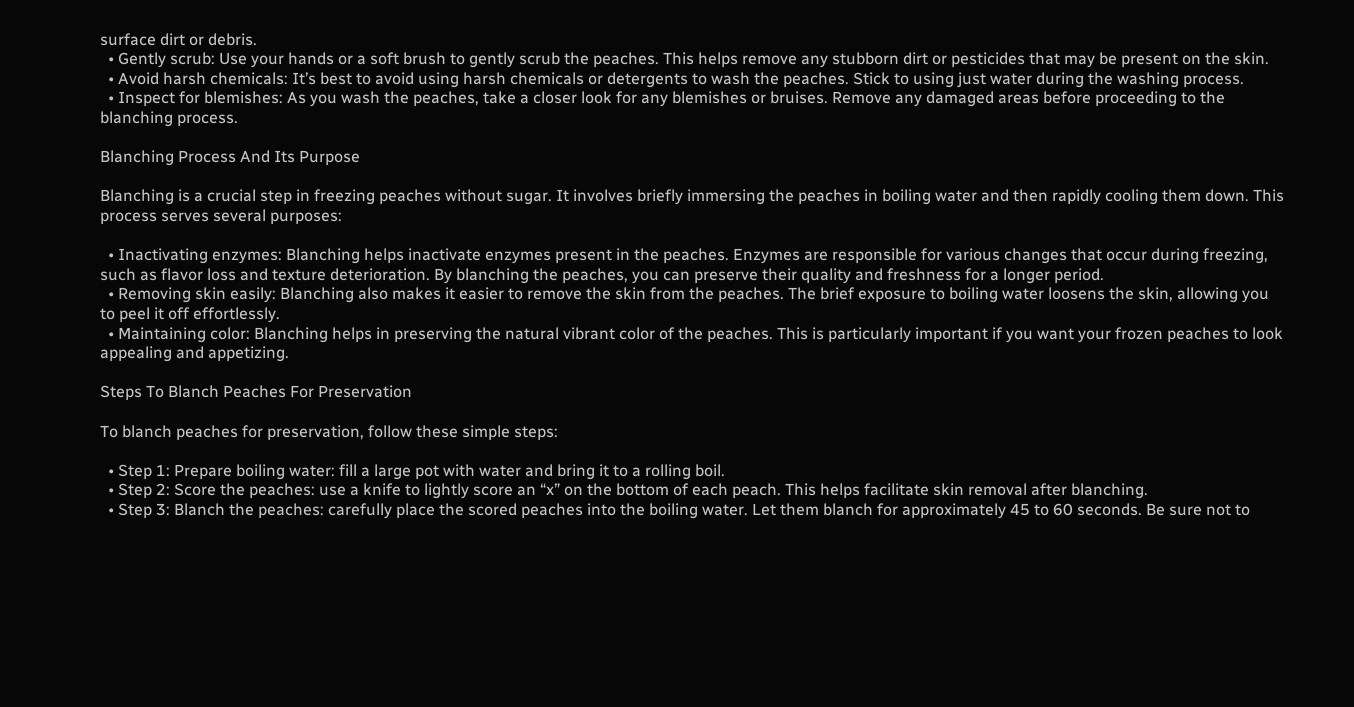surface dirt or debris.
  • Gently scrub: Use your hands or a soft brush to gently scrub the peaches. This helps remove any stubborn dirt or pesticides that may be present on the skin.
  • Avoid harsh chemicals: It’s best to avoid using harsh chemicals or detergents to wash the peaches. Stick to using just water during the washing process.
  • Inspect for blemishes: As you wash the peaches, take a closer look for any blemishes or bruises. Remove any damaged areas before proceeding to the blanching process.

Blanching Process And Its Purpose

Blanching is a crucial step in freezing peaches without sugar. It involves briefly immersing the peaches in boiling water and then rapidly cooling them down. This process serves several purposes:

  • Inactivating enzymes: Blanching helps inactivate enzymes present in the peaches. Enzymes are responsible for various changes that occur during freezing, such as flavor loss and texture deterioration. By blanching the peaches, you can preserve their quality and freshness for a longer period.
  • Removing skin easily: Blanching also makes it easier to remove the skin from the peaches. The brief exposure to boiling water loosens the skin, allowing you to peel it off effortlessly.
  • Maintaining color: Blanching helps in preserving the natural vibrant color of the peaches. This is particularly important if you want your frozen peaches to look appealing and appetizing.

Steps To Blanch Peaches For Preservation

To blanch peaches for preservation, follow these simple steps:

  • Step 1: Prepare boiling water: fill a large pot with water and bring it to a rolling boil.
  • Step 2: Score the peaches: use a knife to lightly score an “x” on the bottom of each peach. This helps facilitate skin removal after blanching.
  • Step 3: Blanch the peaches: carefully place the scored peaches into the boiling water. Let them blanch for approximately 45 to 60 seconds. Be sure not to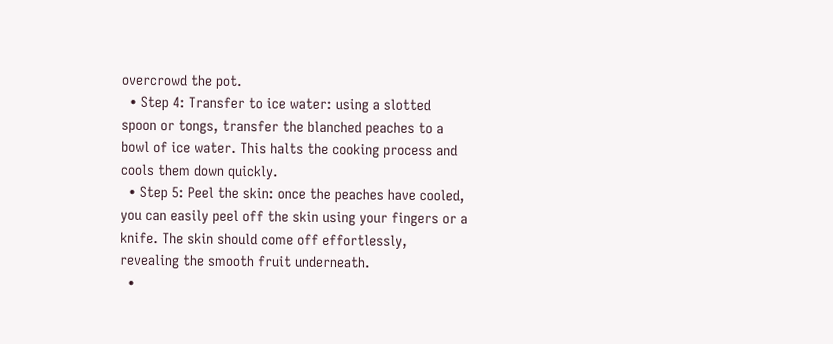overcrowd the pot.
  • Step 4: Transfer to ice water: using a slotted spoon or tongs, transfer the blanched peaches to a bowl of ice water. This halts the cooking process and cools them down quickly.
  • Step 5: Peel the skin: once the peaches have cooled, you can easily peel off the skin using your fingers or a knife. The skin should come off effortlessly, revealing the smooth fruit underneath.
  •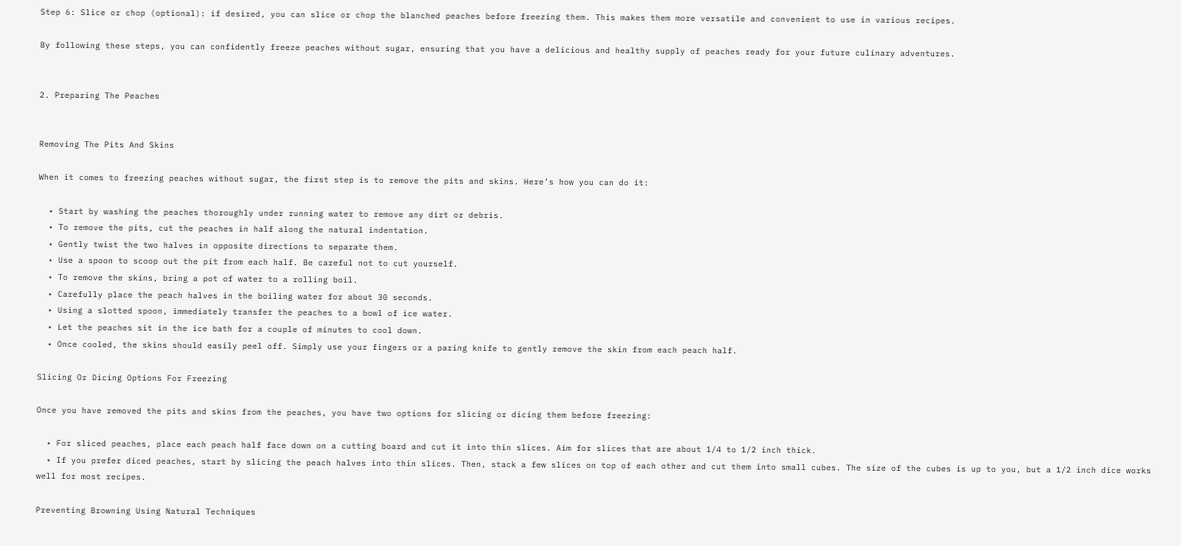Step 6: Slice or chop (optional): if desired, you can slice or chop the blanched peaches before freezing them. This makes them more versatile and convenient to use in various recipes.

By following these steps, you can confidently freeze peaches without sugar, ensuring that you have a delicious and healthy supply of peaches ready for your future culinary adventures.


2. Preparing The Peaches


Removing The Pits And Skins

When it comes to freezing peaches without sugar, the first step is to remove the pits and skins. Here’s how you can do it:

  • Start by washing the peaches thoroughly under running water to remove any dirt or debris.
  • To remove the pits, cut the peaches in half along the natural indentation.
  • Gently twist the two halves in opposite directions to separate them.
  • Use a spoon to scoop out the pit from each half. Be careful not to cut yourself.
  • To remove the skins, bring a pot of water to a rolling boil.
  • Carefully place the peach halves in the boiling water for about 30 seconds.
  • Using a slotted spoon, immediately transfer the peaches to a bowl of ice water.
  • Let the peaches sit in the ice bath for a couple of minutes to cool down.
  • Once cooled, the skins should easily peel off. Simply use your fingers or a paring knife to gently remove the skin from each peach half.

Slicing Or Dicing Options For Freezing

Once you have removed the pits and skins from the peaches, you have two options for slicing or dicing them before freezing:

  • For sliced peaches, place each peach half face down on a cutting board and cut it into thin slices. Aim for slices that are about 1/4 to 1/2 inch thick.
  • If you prefer diced peaches, start by slicing the peach halves into thin slices. Then, stack a few slices on top of each other and cut them into small cubes. The size of the cubes is up to you, but a 1/2 inch dice works well for most recipes.

Preventing Browning Using Natural Techniques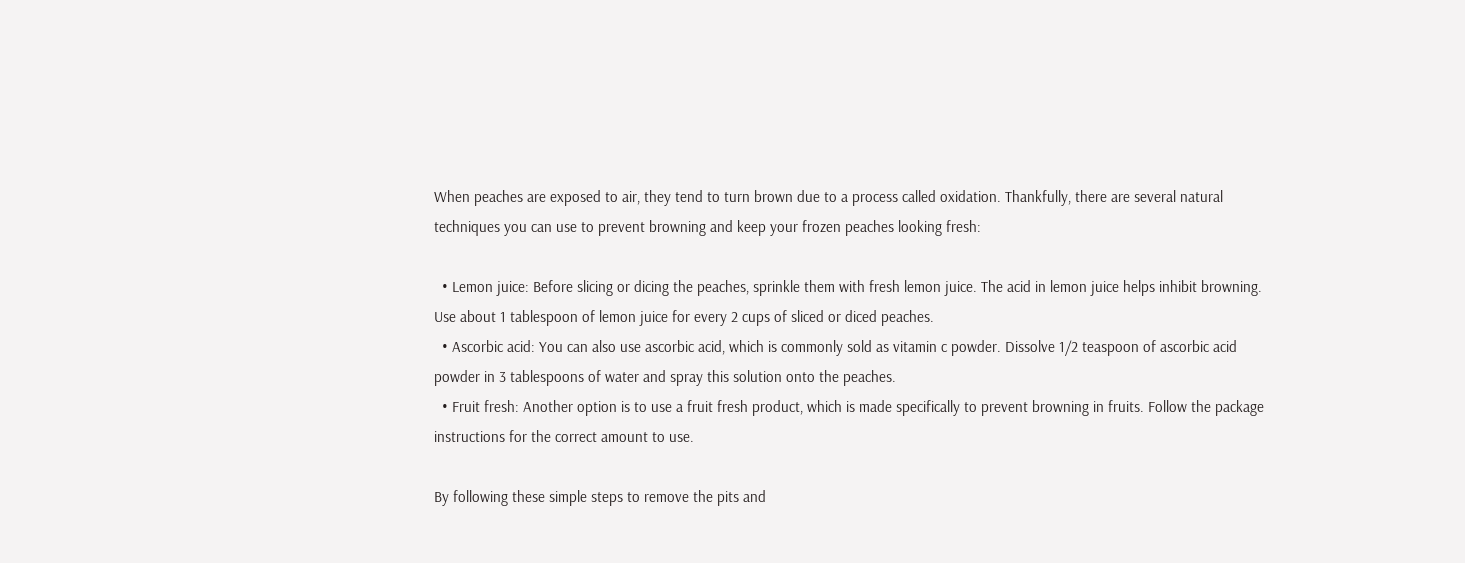When peaches are exposed to air, they tend to turn brown due to a process called oxidation. Thankfully, there are several natural techniques you can use to prevent browning and keep your frozen peaches looking fresh:

  • Lemon juice: Before slicing or dicing the peaches, sprinkle them with fresh lemon juice. The acid in lemon juice helps inhibit browning. Use about 1 tablespoon of lemon juice for every 2 cups of sliced or diced peaches.
  • Ascorbic acid: You can also use ascorbic acid, which is commonly sold as vitamin c powder. Dissolve 1/2 teaspoon of ascorbic acid powder in 3 tablespoons of water and spray this solution onto the peaches.
  • Fruit fresh: Another option is to use a fruit fresh product, which is made specifically to prevent browning in fruits. Follow the package instructions for the correct amount to use.

By following these simple steps to remove the pits and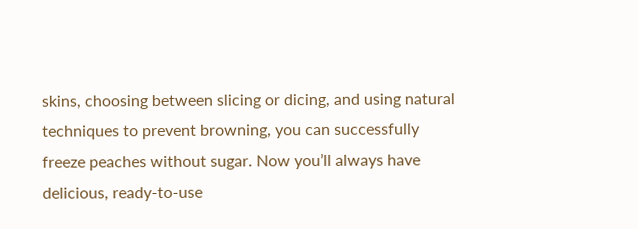skins, choosing between slicing or dicing, and using natural techniques to prevent browning, you can successfully freeze peaches without sugar. Now you’ll always have delicious, ready-to-use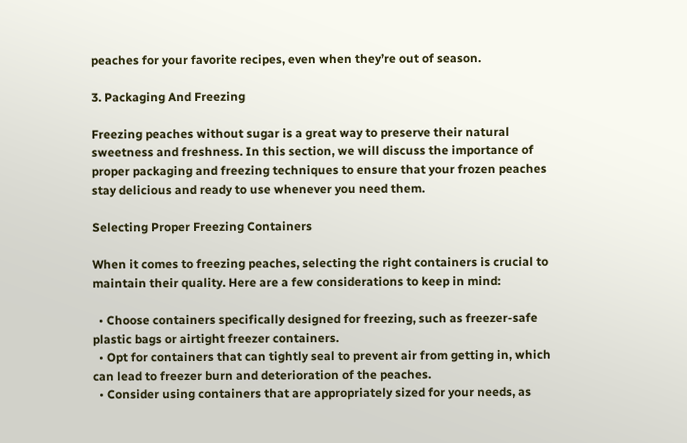peaches for your favorite recipes, even when they’re out of season.

3. Packaging And Freezing

Freezing peaches without sugar is a great way to preserve their natural sweetness and freshness. In this section, we will discuss the importance of proper packaging and freezing techniques to ensure that your frozen peaches stay delicious and ready to use whenever you need them.

Selecting Proper Freezing Containers

When it comes to freezing peaches, selecting the right containers is crucial to maintain their quality. Here are a few considerations to keep in mind:

  • Choose containers specifically designed for freezing, such as freezer-safe plastic bags or airtight freezer containers.
  • Opt for containers that can tightly seal to prevent air from getting in, which can lead to freezer burn and deterioration of the peaches.
  • Consider using containers that are appropriately sized for your needs, as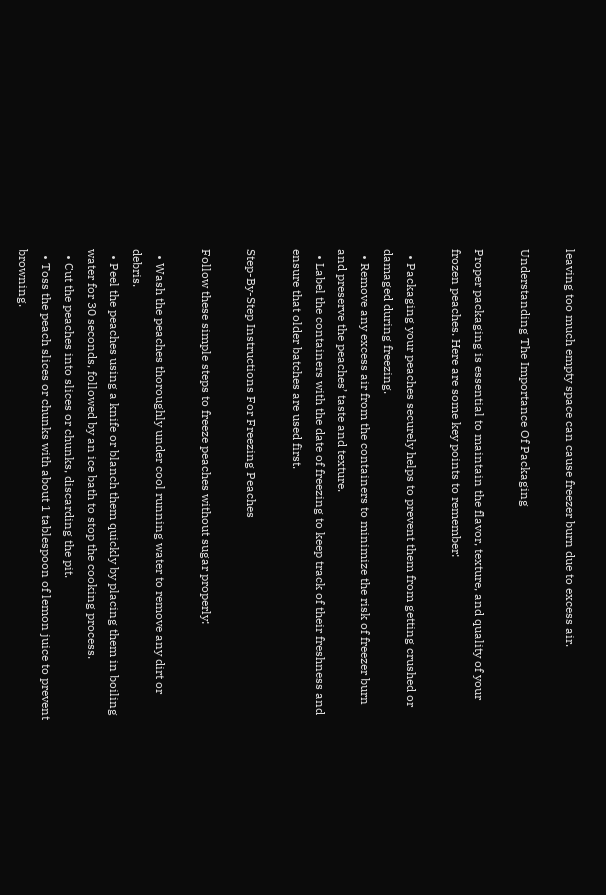leaving too much empty space can cause freezer burn due to excess air.

Understanding The Importance Of Packaging

Proper packaging is essential to maintain the flavor, texture, and quality of your frozen peaches. Here are some key points to remember:

  • Packaging your peaches securely helps to prevent them from getting crushed or damaged during freezing.
  • Remove any excess air from the containers to minimize the risk of freezer burn and preserve the peaches’ taste and texture.
  • Label the containers with the date of freezing to keep track of their freshness and ensure that older batches are used first.

Step-By-Step Instructions For Freezing Peaches

Follow these simple steps to freeze peaches without sugar properly:

  • Wash the peaches thoroughly under cool running water to remove any dirt or debris.
  • Peel the peaches using a knife or blanch them quickly by placing them in boiling water for 30 seconds, followed by an ice bath to stop the cooking process.
  • Cut the peaches into slices or chunks, discarding the pit.
  • Toss the peach slices or chunks with about 1 tablespoon of lemon juice to prevent browning.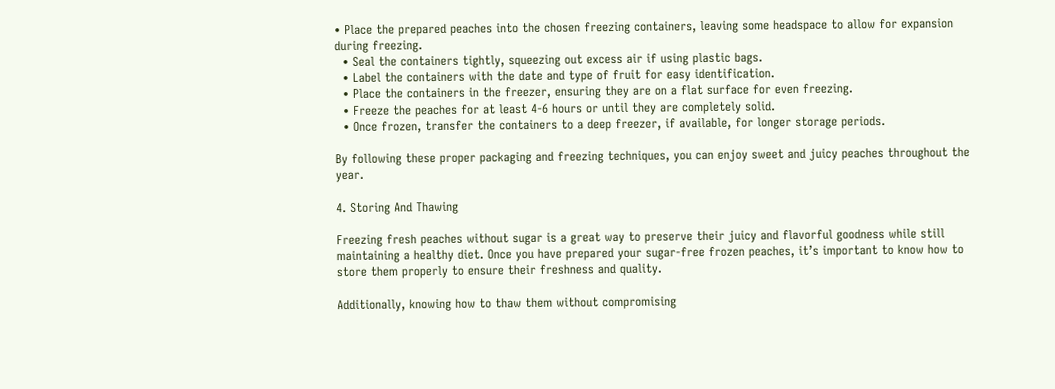• Place the prepared peaches into the chosen freezing containers, leaving some headspace to allow for expansion during freezing.
  • Seal the containers tightly, squeezing out excess air if using plastic bags.
  • Label the containers with the date and type of fruit for easy identification.
  • Place the containers in the freezer, ensuring they are on a flat surface for even freezing.
  • Freeze the peaches for at least 4-6 hours or until they are completely solid.
  • Once frozen, transfer the containers to a deep freezer, if available, for longer storage periods.

By following these proper packaging and freezing techniques, you can enjoy sweet and juicy peaches throughout the year.

4. Storing And Thawing

Freezing fresh peaches without sugar is a great way to preserve their juicy and flavorful goodness while still maintaining a healthy diet. Once you have prepared your sugar-free frozen peaches, it’s important to know how to store them properly to ensure their freshness and quality.

Additionally, knowing how to thaw them without compromising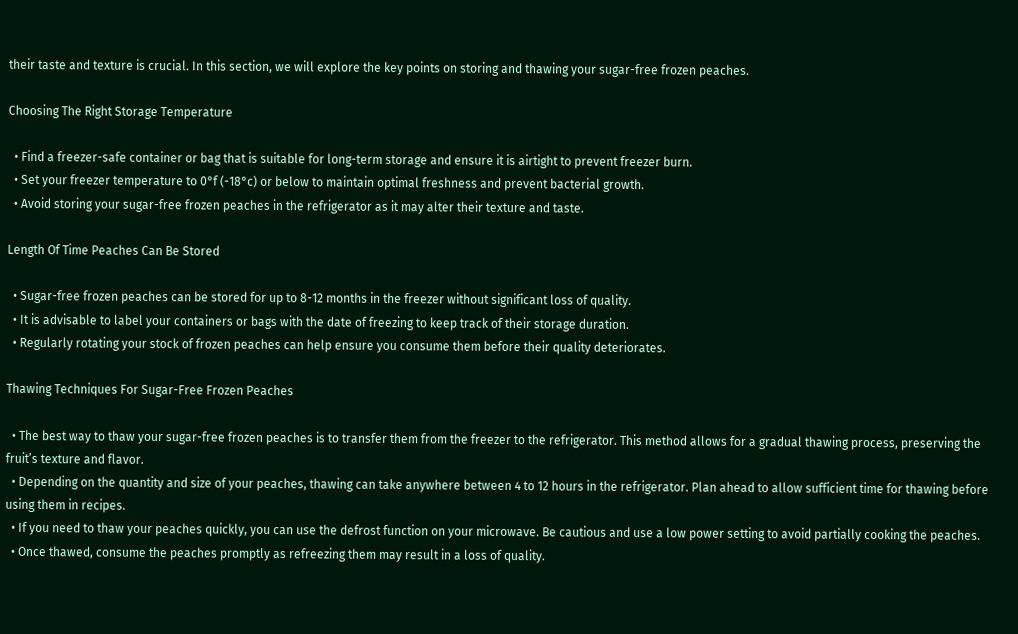their taste and texture is crucial. In this section, we will explore the key points on storing and thawing your sugar-free frozen peaches.

Choosing The Right Storage Temperature

  • Find a freezer-safe container or bag that is suitable for long-term storage and ensure it is airtight to prevent freezer burn.
  • Set your freezer temperature to 0°f (-18°c) or below to maintain optimal freshness and prevent bacterial growth.
  • Avoid storing your sugar-free frozen peaches in the refrigerator as it may alter their texture and taste.

Length Of Time Peaches Can Be Stored

  • Sugar-free frozen peaches can be stored for up to 8-12 months in the freezer without significant loss of quality.
  • It is advisable to label your containers or bags with the date of freezing to keep track of their storage duration.
  • Regularly rotating your stock of frozen peaches can help ensure you consume them before their quality deteriorates.

Thawing Techniques For Sugar-Free Frozen Peaches

  • The best way to thaw your sugar-free frozen peaches is to transfer them from the freezer to the refrigerator. This method allows for a gradual thawing process, preserving the fruit’s texture and flavor.
  • Depending on the quantity and size of your peaches, thawing can take anywhere between 4 to 12 hours in the refrigerator. Plan ahead to allow sufficient time for thawing before using them in recipes.
  • If you need to thaw your peaches quickly, you can use the defrost function on your microwave. Be cautious and use a low power setting to avoid partially cooking the peaches.
  • Once thawed, consume the peaches promptly as refreezing them may result in a loss of quality.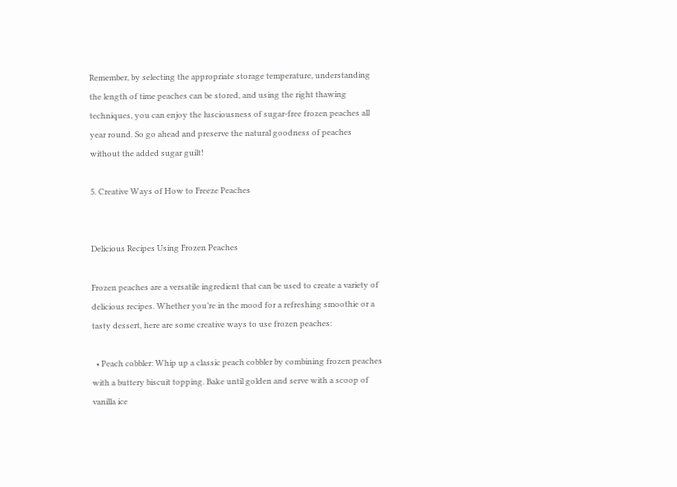Remember, by selecting the appropriate storage temperature, understanding the length of time peaches can be stored, and using the right thawing techniques, you can enjoy the lusciousness of sugar-free frozen peaches all year round. So go ahead and preserve the natural goodness of peaches without the added sugar guilt!

5. Creative Ways of How to Freeze Peaches


Delicious Recipes Using Frozen Peaches

Frozen peaches are a versatile ingredient that can be used to create a variety of delicious recipes. Whether you’re in the mood for a refreshing smoothie or a tasty dessert, here are some creative ways to use frozen peaches:

  • Peach cobbler: Whip up a classic peach cobbler by combining frozen peaches with a buttery biscuit topping. Bake until golden and serve with a scoop of vanilla ice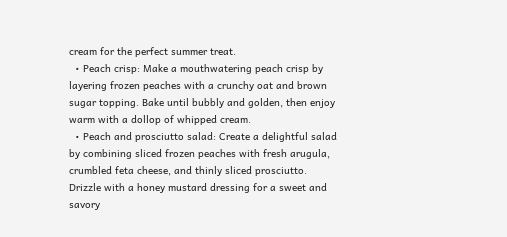cream for the perfect summer treat.
  • Peach crisp: Make a mouthwatering peach crisp by layering frozen peaches with a crunchy oat and brown sugar topping. Bake until bubbly and golden, then enjoy warm with a dollop of whipped cream.
  • Peach and prosciutto salad: Create a delightful salad by combining sliced frozen peaches with fresh arugula, crumbled feta cheese, and thinly sliced prosciutto. Drizzle with a honey mustard dressing for a sweet and savory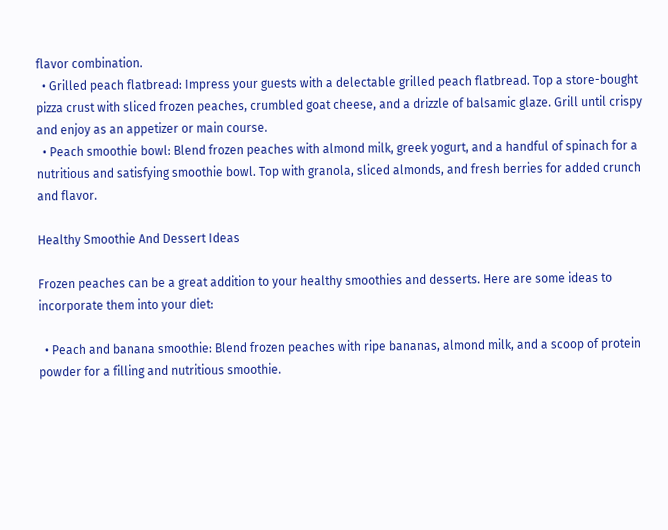flavor combination.
  • Grilled peach flatbread: Impress your guests with a delectable grilled peach flatbread. Top a store-bought pizza crust with sliced frozen peaches, crumbled goat cheese, and a drizzle of balsamic glaze. Grill until crispy and enjoy as an appetizer or main course.
  • Peach smoothie bowl: Blend frozen peaches with almond milk, greek yogurt, and a handful of spinach for a nutritious and satisfying smoothie bowl. Top with granola, sliced almonds, and fresh berries for added crunch and flavor.

Healthy Smoothie And Dessert Ideas

Frozen peaches can be a great addition to your healthy smoothies and desserts. Here are some ideas to incorporate them into your diet:

  • Peach and banana smoothie: Blend frozen peaches with ripe bananas, almond milk, and a scoop of protein powder for a filling and nutritious smoothie.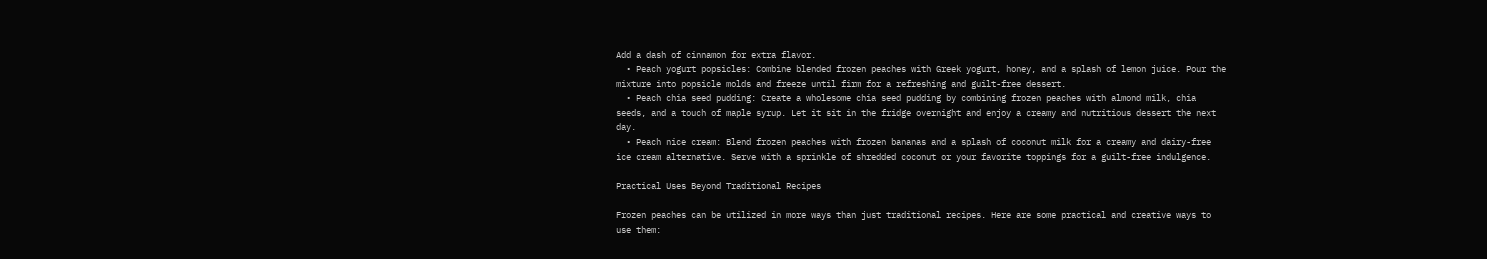Add a dash of cinnamon for extra flavor.
  • Peach yogurt popsicles: Combine blended frozen peaches with Greek yogurt, honey, and a splash of lemon juice. Pour the mixture into popsicle molds and freeze until firm for a refreshing and guilt-free dessert.
  • Peach chia seed pudding: Create a wholesome chia seed pudding by combining frozen peaches with almond milk, chia seeds, and a touch of maple syrup. Let it sit in the fridge overnight and enjoy a creamy and nutritious dessert the next day.
  • Peach nice cream: Blend frozen peaches with frozen bananas and a splash of coconut milk for a creamy and dairy-free ice cream alternative. Serve with a sprinkle of shredded coconut or your favorite toppings for a guilt-free indulgence.

Practical Uses Beyond Traditional Recipes

Frozen peaches can be utilized in more ways than just traditional recipes. Here are some practical and creative ways to use them: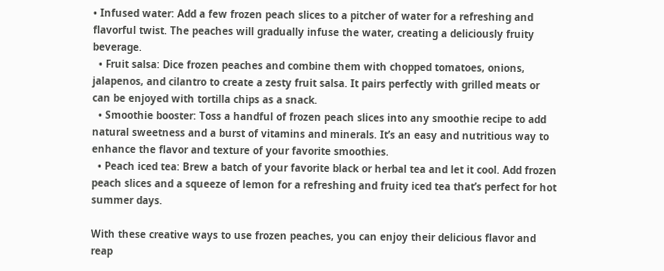• Infused water: Add a few frozen peach slices to a pitcher of water for a refreshing and flavorful twist. The peaches will gradually infuse the water, creating a deliciously fruity beverage.
  • Fruit salsa: Dice frozen peaches and combine them with chopped tomatoes, onions, jalapenos, and cilantro to create a zesty fruit salsa. It pairs perfectly with grilled meats or can be enjoyed with tortilla chips as a snack.
  • Smoothie booster: Toss a handful of frozen peach slices into any smoothie recipe to add natural sweetness and a burst of vitamins and minerals. It’s an easy and nutritious way to enhance the flavor and texture of your favorite smoothies.
  • Peach iced tea: Brew a batch of your favorite black or herbal tea and let it cool. Add frozen peach slices and a squeeze of lemon for a refreshing and fruity iced tea that’s perfect for hot summer days.

With these creative ways to use frozen peaches, you can enjoy their delicious flavor and reap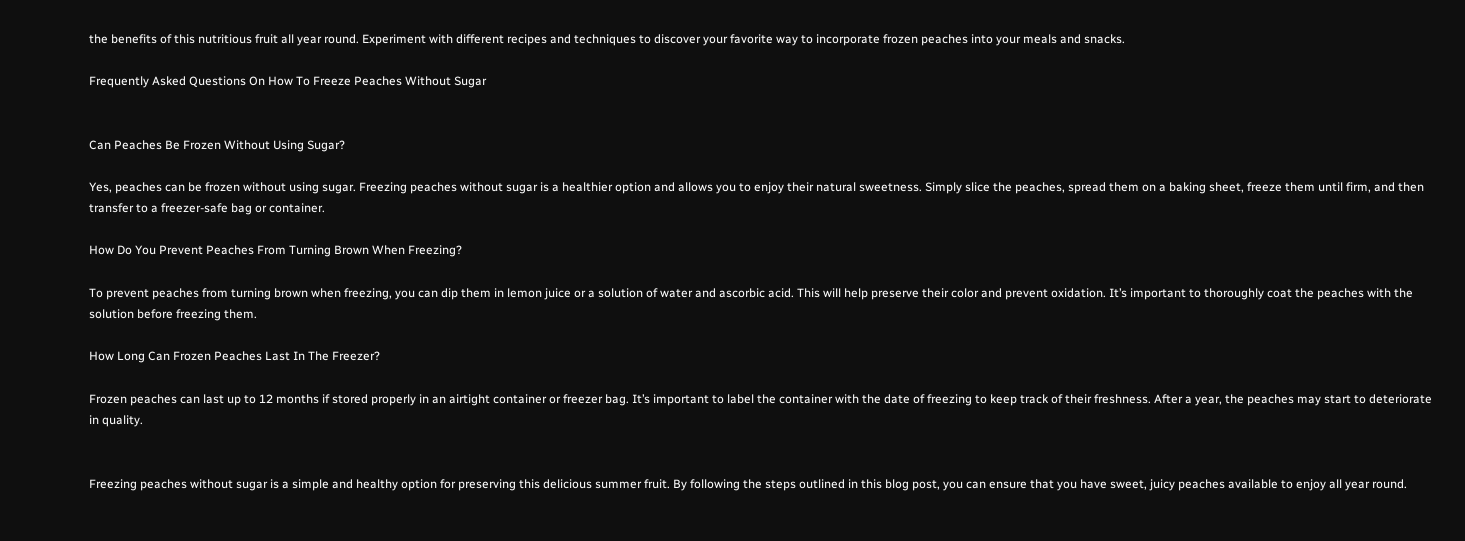the benefits of this nutritious fruit all year round. Experiment with different recipes and techniques to discover your favorite way to incorporate frozen peaches into your meals and snacks.

Frequently Asked Questions On How To Freeze Peaches Without Sugar


Can Peaches Be Frozen Without Using Sugar?

Yes, peaches can be frozen without using sugar. Freezing peaches without sugar is a healthier option and allows you to enjoy their natural sweetness. Simply slice the peaches, spread them on a baking sheet, freeze them until firm, and then transfer to a freezer-safe bag or container.

How Do You Prevent Peaches From Turning Brown When Freezing?

To prevent peaches from turning brown when freezing, you can dip them in lemon juice or a solution of water and ascorbic acid. This will help preserve their color and prevent oxidation. It’s important to thoroughly coat the peaches with the solution before freezing them.

How Long Can Frozen Peaches Last In The Freezer?

Frozen peaches can last up to 12 months if stored properly in an airtight container or freezer bag. It’s important to label the container with the date of freezing to keep track of their freshness. After a year, the peaches may start to deteriorate in quality.


Freezing peaches without sugar is a simple and healthy option for preserving this delicious summer fruit. By following the steps outlined in this blog post, you can ensure that you have sweet, juicy peaches available to enjoy all year round.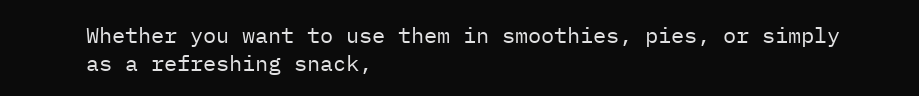Whether you want to use them in smoothies, pies, or simply as a refreshing snack,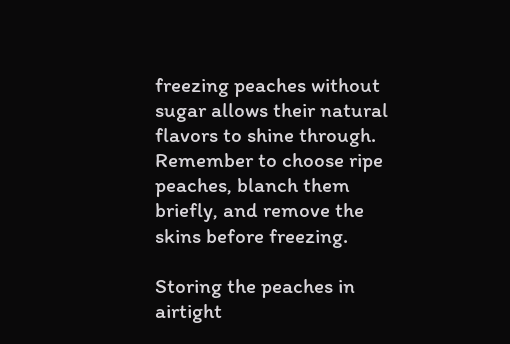freezing peaches without sugar allows their natural flavors to shine through. Remember to choose ripe peaches, blanch them briefly, and remove the skins before freezing.

Storing the peaches in airtight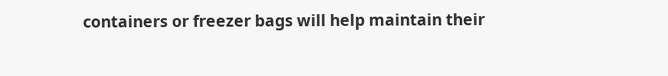containers or freezer bags will help maintain their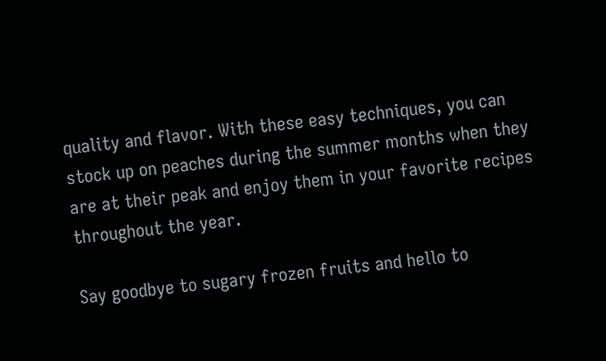quality and flavor. With these easy techniques, you can stock up on peaches during the summer months when they are at their peak and enjoy them in your favorite recipes throughout the year.

Say goodbye to sugary frozen fruits and hello to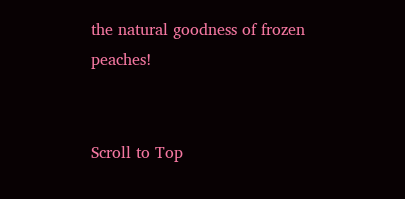the natural goodness of frozen peaches!


Scroll to Top